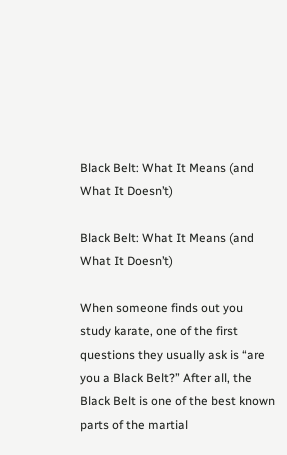Black Belt: What It Means (and What It Doesn’t)

Black Belt: What It Means (and What It Doesn’t)

When someone finds out you study karate, one of the first questions they usually ask is “are you a Black Belt?” After all, the Black Belt is one of the best known parts of the martial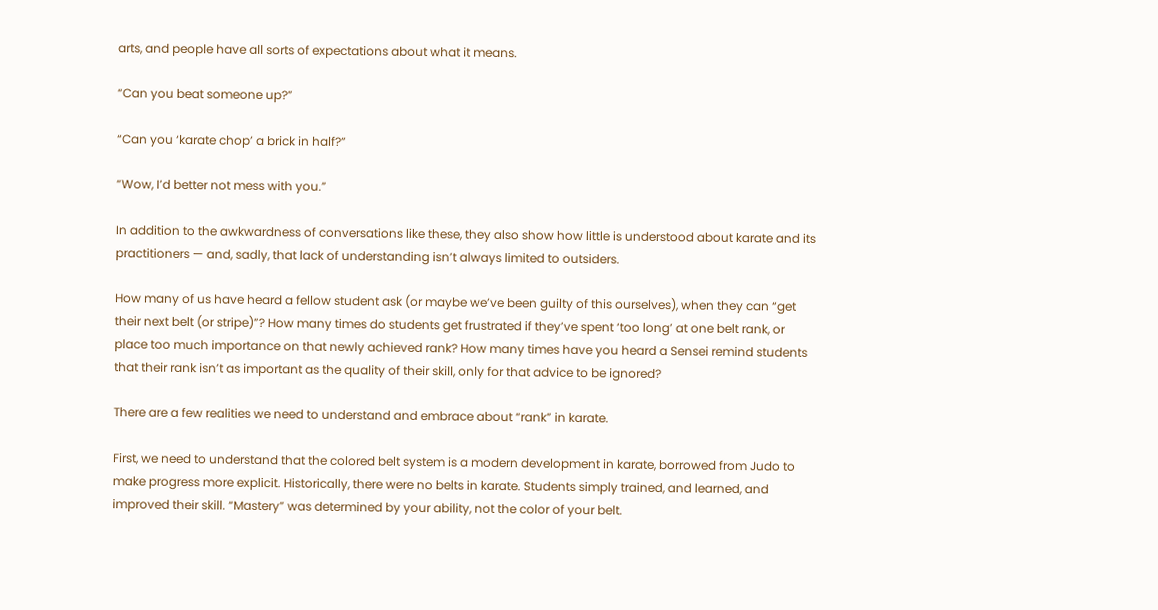arts, and people have all sorts of expectations about what it means.

“Can you beat someone up?”

“Can you ‘karate chop’ a brick in half?”

“Wow, I’d better not mess with you.”

In addition to the awkwardness of conversations like these, they also show how little is understood about karate and its practitioners — and, sadly, that lack of understanding isn’t always limited to outsiders.

How many of us have heard a fellow student ask (or maybe we’ve been guilty of this ourselves), when they can “get their next belt (or stripe)”? How many times do students get frustrated if they’ve spent ‘too long’ at one belt rank, or place too much importance on that newly achieved rank? How many times have you heard a Sensei remind students that their rank isn’t as important as the quality of their skill, only for that advice to be ignored?

There are a few realities we need to understand and embrace about “rank” in karate.

First, we need to understand that the colored belt system is a modern development in karate, borrowed from Judo to make progress more explicit. Historically, there were no belts in karate. Students simply trained, and learned, and improved their skill. “Mastery” was determined by your ability, not the color of your belt.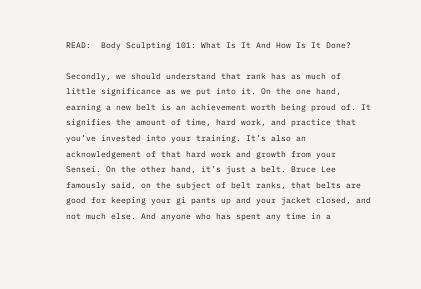READ:  Body Sculpting 101: What Is It And How Is It Done?

Secondly, we should understand that rank has as much of little significance as we put into it. On the one hand, earning a new belt is an achievement worth being proud of. It signifies the amount of time, hard work, and practice that you’ve invested into your training. It’s also an acknowledgement of that hard work and growth from your Sensei. On the other hand, it’s just a belt. Bruce Lee famously said, on the subject of belt ranks, that belts are good for keeping your gi pants up and your jacket closed, and not much else. And anyone who has spent any time in a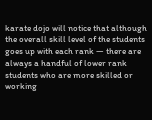karate dojo will notice that although the overall skill level of the students goes up with each rank — there are always a handful of lower rank students who are more skilled or working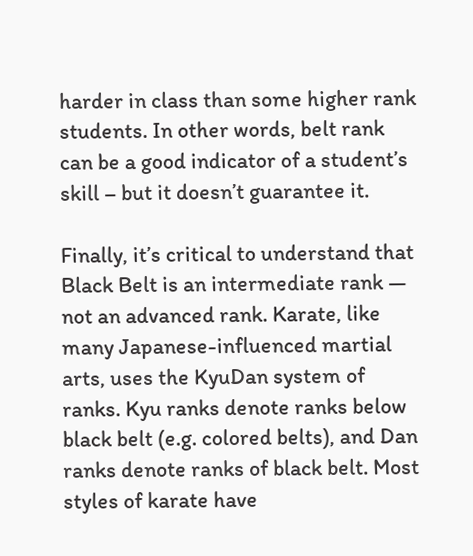harder in class than some higher rank students. In other words, belt rank can be a good indicator of a student’s skill – but it doesn’t guarantee it.

Finally, it’s critical to understand that Black Belt is an intermediate rank — not an advanced rank. Karate, like many Japanese-influenced martial arts, uses the KyuDan system of ranks. Kyu ranks denote ranks below black belt (e.g. colored belts), and Dan ranks denote ranks of black belt. Most styles of karate have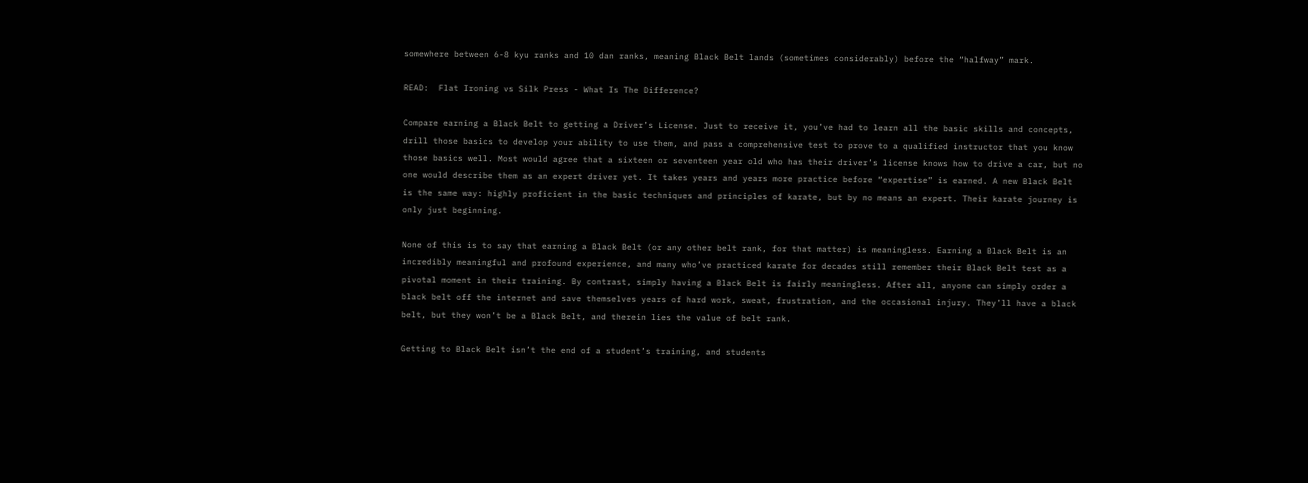somewhere between 6-8 kyu ranks and 10 dan ranks, meaning Black Belt lands (sometimes considerably) before the “halfway” mark.

READ:  Flat Ironing vs Silk Press - What Is The Difference?

Compare earning a Black Belt to getting a Driver’s License. Just to receive it, you’ve had to learn all the basic skills and concepts, drill those basics to develop your ability to use them, and pass a comprehensive test to prove to a qualified instructor that you know those basics well. Most would agree that a sixteen or seventeen year old who has their driver’s license knows how to drive a car, but no one would describe them as an expert driver yet. It takes years and years more practice before “expertise” is earned. A new Black Belt is the same way: highly proficient in the basic techniques and principles of karate, but by no means an expert. Their karate journey is only just beginning.

None of this is to say that earning a Black Belt (or any other belt rank, for that matter) is meaningless. Earning a Black Belt is an incredibly meaningful and profound experience, and many who’ve practiced karate for decades still remember their Black Belt test as a pivotal moment in their training. By contrast, simply having a Black Belt is fairly meaningless. After all, anyone can simply order a black belt off the internet and save themselves years of hard work, sweat, frustration, and the occasional injury. They’ll have a black belt, but they won’t be a Black Belt, and therein lies the value of belt rank.

Getting to Black Belt isn’t the end of a student’s training, and students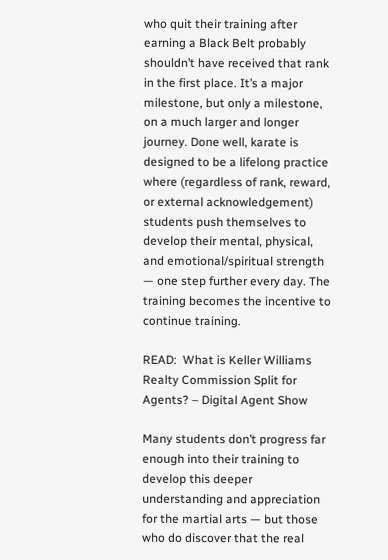who quit their training after earning a Black Belt probably shouldn’t have received that rank in the first place. It’s a major milestone, but only a milestone, on a much larger and longer journey. Done well, karate is designed to be a lifelong practice where (regardless of rank, reward, or external acknowledgement) students push themselves to develop their mental, physical, and emotional/spiritual strength — one step further every day. The training becomes the incentive to continue training.

READ:  What is Keller Williams Realty Commission Split for Agents? – Digital Agent Show

Many students don’t progress far enough into their training to develop this deeper understanding and appreciation for the martial arts — but those who do discover that the real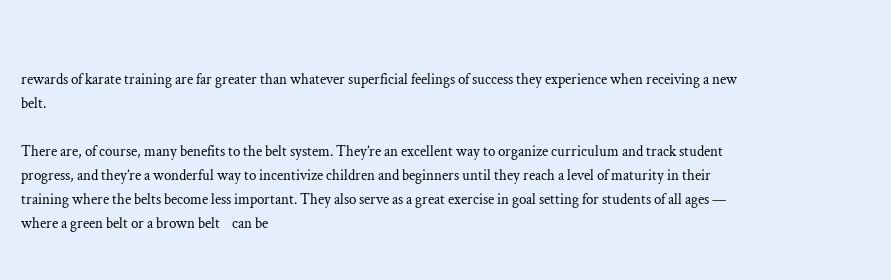rewards of karate training are far greater than whatever superficial feelings of success they experience when receiving a new belt.

There are, of course, many benefits to the belt system. They’re an excellent way to organize curriculum and track student progress, and they’re a wonderful way to incentivize children and beginners until they reach a level of maturity in their training where the belts become less important. They also serve as a great exercise in goal setting for students of all ages — where a green belt or a brown belt    can be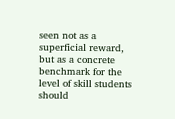seen not as a superficial reward, but as a concrete benchmark for the level of skill students should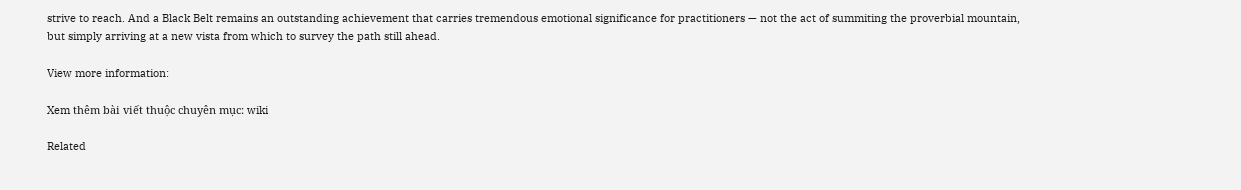strive to reach. And a Black Belt remains an outstanding achievement that carries tremendous emotional significance for practitioners — not the act of summiting the proverbial mountain, but simply arriving at a new vista from which to survey the path still ahead.

View more information:

Xem thêm bài viết thuộc chuyên mục: wiki

Related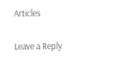Articles

Leave a Reply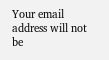Your email address will not be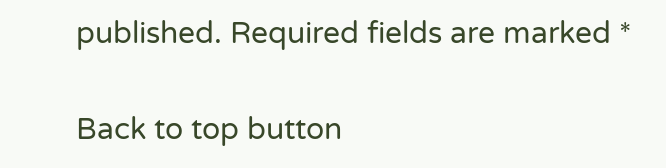published. Required fields are marked *

Back to top button